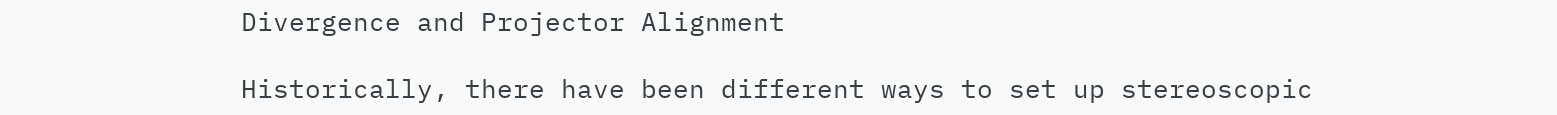Divergence and Projector Alignment

Historically, there have been different ways to set up stereoscopic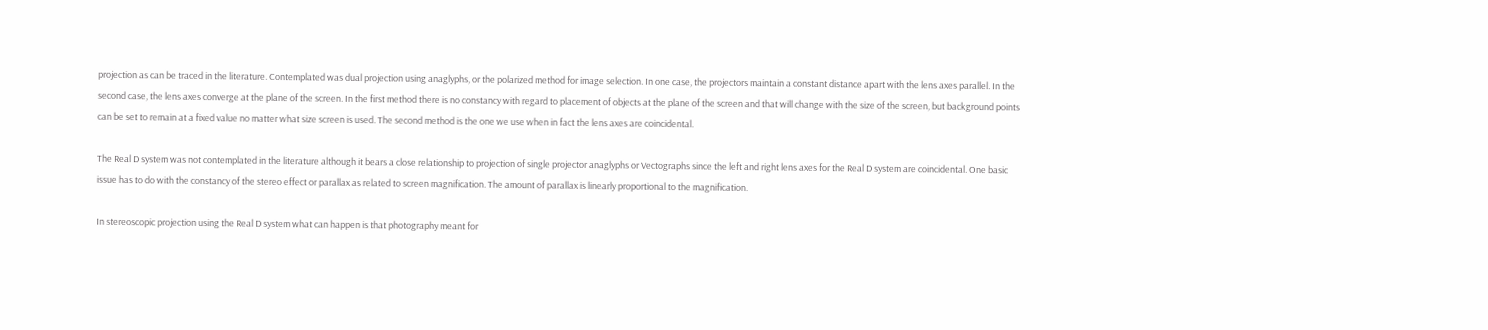projection as can be traced in the literature. Contemplated was dual projection using anaglyphs, or the polarized method for image selection. In one case, the projectors maintain a constant distance apart with the lens axes parallel. In the second case, the lens axes converge at the plane of the screen. In the first method there is no constancy with regard to placement of objects at the plane of the screen and that will change with the size of the screen, but background points can be set to remain at a fixed value no matter what size screen is used. The second method is the one we use when in fact the lens axes are coincidental.

The Real D system was not contemplated in the literature although it bears a close relationship to projection of single projector anaglyphs or Vectographs since the left and right lens axes for the Real D system are coincidental. One basic issue has to do with the constancy of the stereo effect or parallax as related to screen magnification. The amount of parallax is linearly proportional to the magnification.

In stereoscopic projection using the Real D system what can happen is that photography meant for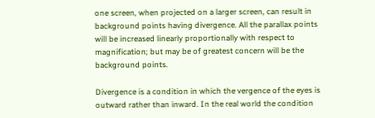one screen, when projected on a larger screen, can result in background points having divergence. All the parallax points will be increased linearly proportionally with respect to magnification; but may be of greatest concern will be the background points.

Divergence is a condition in which the vergence of the eyes is outward rather than inward. In the real world the condition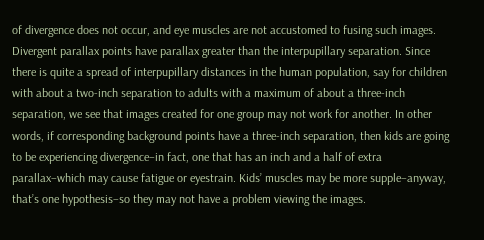of divergence does not occur, and eye muscles are not accustomed to fusing such images. Divergent parallax points have parallax greater than the interpupillary separation. Since there is quite a spread of interpupillary distances in the human population, say for children with about a two-inch separation to adults with a maximum of about a three-inch separation, we see that images created for one group may not work for another. In other words, if corresponding background points have a three-inch separation, then kids are going to be experiencing divergence–in fact, one that has an inch and a half of extra parallax–which may cause fatigue or eyestrain. Kids’ muscles may be more supple–anyway, that’s one hypothesis–so they may not have a problem viewing the images.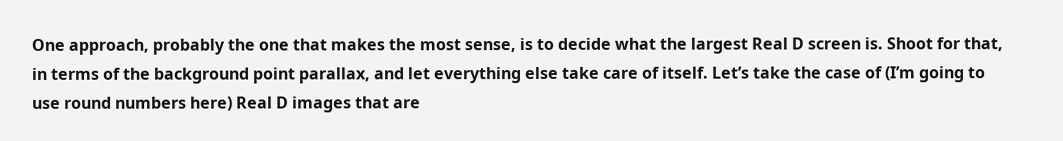One approach, probably the one that makes the most sense, is to decide what the largest Real D screen is. Shoot for that, in terms of the background point parallax, and let everything else take care of itself. Let’s take the case of (I’m going to use round numbers here) Real D images that are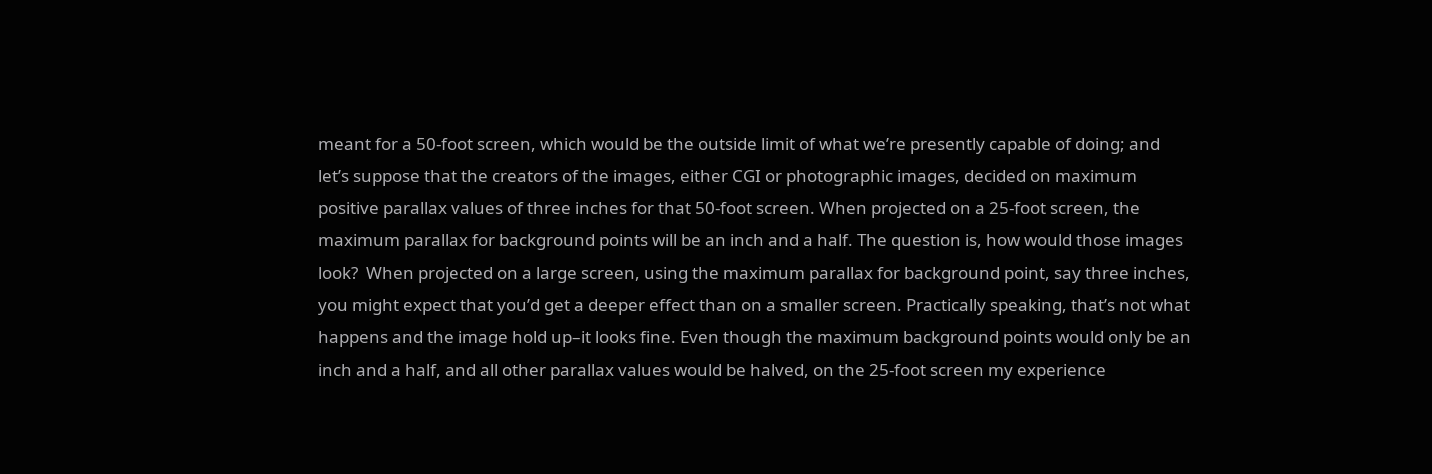meant for a 50-foot screen, which would be the outside limit of what we’re presently capable of doing; and let’s suppose that the creators of the images, either CGI or photographic images, decided on maximum positive parallax values of three inches for that 50-foot screen. When projected on a 25-foot screen, the maximum parallax for background points will be an inch and a half. The question is, how would those images look?  When projected on a large screen, using the maximum parallax for background point, say three inches, you might expect that you’d get a deeper effect than on a smaller screen. Practically speaking, that’s not what happens and the image hold up–it looks fine. Even though the maximum background points would only be an inch and a half, and all other parallax values would be halved, on the 25-foot screen my experience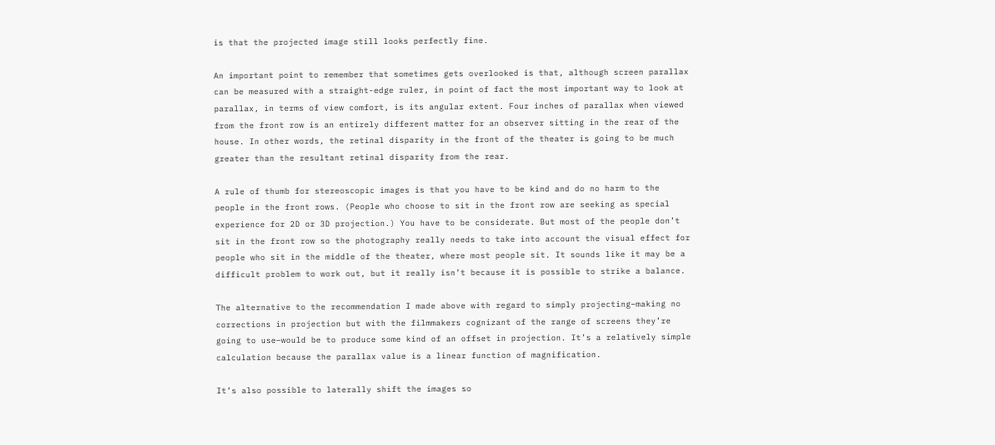is that the projected image still looks perfectly fine.

An important point to remember that sometimes gets overlooked is that, although screen parallax can be measured with a straight-edge ruler, in point of fact the most important way to look at parallax, in terms of view comfort, is its angular extent. Four inches of parallax when viewed from the front row is an entirely different matter for an observer sitting in the rear of the house. In other words, the retinal disparity in the front of the theater is going to be much greater than the resultant retinal disparity from the rear.

A rule of thumb for stereoscopic images is that you have to be kind and do no harm to the people in the front rows. (People who choose to sit in the front row are seeking as special experience for 2D or 3D projection.) You have to be considerate. But most of the people don’t sit in the front row so the photography really needs to take into account the visual effect for people who sit in the middle of the theater, where most people sit. It sounds like it may be a difficult problem to work out, but it really isn’t because it is possible to strike a balance.

The alternative to the recommendation I made above with regard to simply projecting–making no corrections in projection but with the filmmakers cognizant of the range of screens they’re going to use–would be to produce some kind of an offset in projection. It’s a relatively simple calculation because the parallax value is a linear function of magnification.

It’s also possible to laterally shift the images so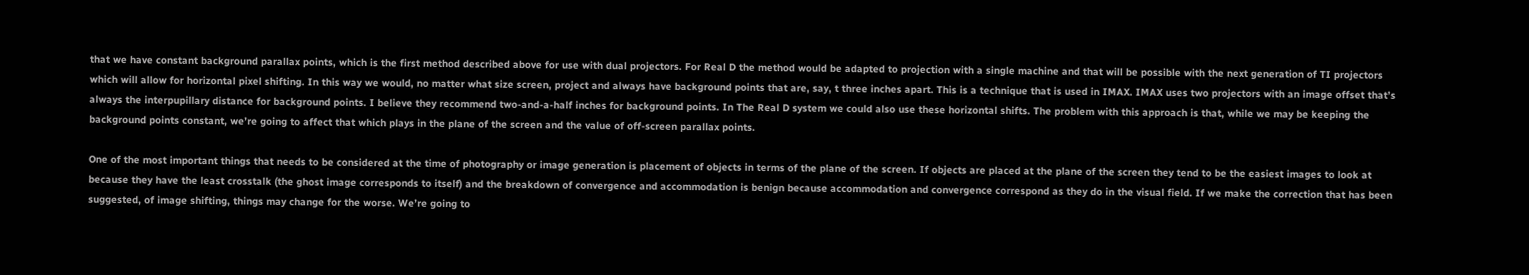that we have constant background parallax points, which is the first method described above for use with dual projectors. For Real D the method would be adapted to projection with a single machine and that will be possible with the next generation of TI projectors which will allow for horizontal pixel shifting. In this way we would, no matter what size screen, project and always have background points that are, say, t three inches apart. This is a technique that is used in IMAX. IMAX uses two projectors with an image offset that’s always the interpupillary distance for background points. I believe they recommend two-and-a-half inches for background points. In The Real D system we could also use these horizontal shifts. The problem with this approach is that, while we may be keeping the background points constant, we’re going to affect that which plays in the plane of the screen and the value of off-screen parallax points.

One of the most important things that needs to be considered at the time of photography or image generation is placement of objects in terms of the plane of the screen. If objects are placed at the plane of the screen they tend to be the easiest images to look at because they have the least crosstalk (the ghost image corresponds to itself) and the breakdown of convergence and accommodation is benign because accommodation and convergence correspond as they do in the visual field. If we make the correction that has been suggested, of image shifting, things may change for the worse. We’re going to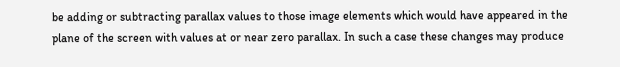be adding or subtracting parallax values to those image elements which would have appeared in the plane of the screen with values at or near zero parallax. In such a case these changes may produce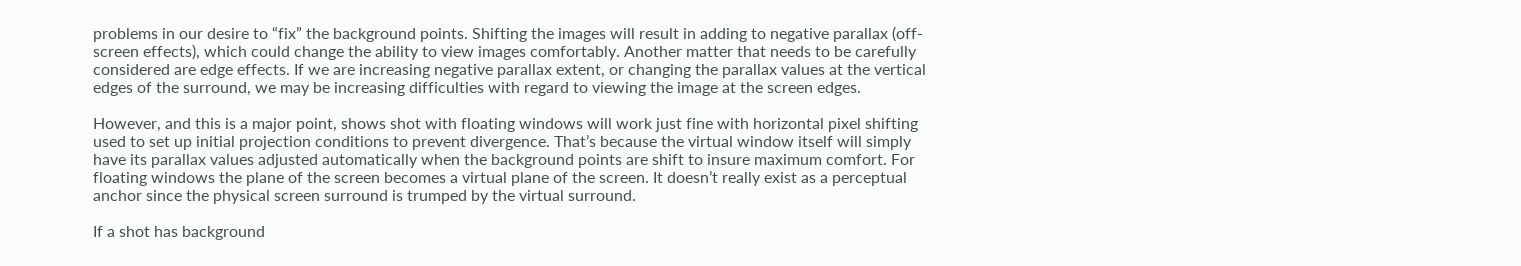problems in our desire to “fix” the background points. Shifting the images will result in adding to negative parallax (off-screen effects), which could change the ability to view images comfortably. Another matter that needs to be carefully considered are edge effects. If we are increasing negative parallax extent, or changing the parallax values at the vertical edges of the surround, we may be increasing difficulties with regard to viewing the image at the screen edges.

However, and this is a major point, shows shot with floating windows will work just fine with horizontal pixel shifting used to set up initial projection conditions to prevent divergence. That’s because the virtual window itself will simply have its parallax values adjusted automatically when the background points are shift to insure maximum comfort. For floating windows the plane of the screen becomes a virtual plane of the screen. It doesn’t really exist as a perceptual anchor since the physical screen surround is trumped by the virtual surround.

If a shot has background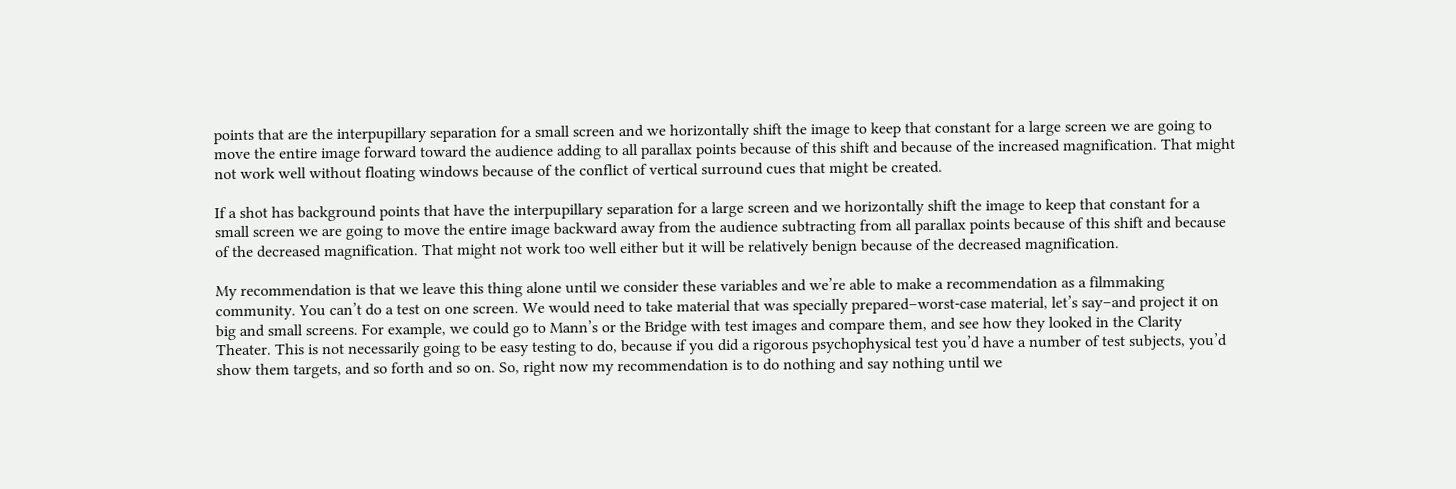points that are the interpupillary separation for a small screen and we horizontally shift the image to keep that constant for a large screen we are going to move the entire image forward toward the audience adding to all parallax points because of this shift and because of the increased magnification. That might not work well without floating windows because of the conflict of vertical surround cues that might be created.

If a shot has background points that have the interpupillary separation for a large screen and we horizontally shift the image to keep that constant for a small screen we are going to move the entire image backward away from the audience subtracting from all parallax points because of this shift and because of the decreased magnification. That might not work too well either but it will be relatively benign because of the decreased magnification.

My recommendation is that we leave this thing alone until we consider these variables and we’re able to make a recommendation as a filmmaking community. You can’t do a test on one screen. We would need to take material that was specially prepared–worst-case material, let’s say–and project it on big and small screens. For example, we could go to Mann’s or the Bridge with test images and compare them, and see how they looked in the Clarity Theater. This is not necessarily going to be easy testing to do, because if you did a rigorous psychophysical test you’d have a number of test subjects, you’d show them targets, and so forth and so on. So, right now my recommendation is to do nothing and say nothing until we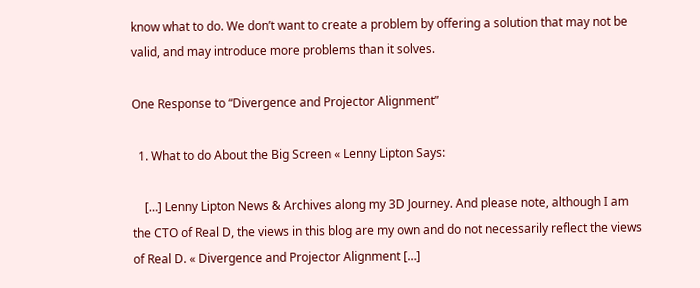know what to do. We don’t want to create a problem by offering a solution that may not be valid, and may introduce more problems than it solves.

One Response to “Divergence and Projector Alignment”

  1. What to do About the Big Screen « Lenny Lipton Says:

    […] Lenny Lipton News & Archives along my 3D Journey. And please note, although I am the CTO of Real D, the views in this blog are my own and do not necessarily reflect the views of Real D. « Divergence and Projector Alignment […]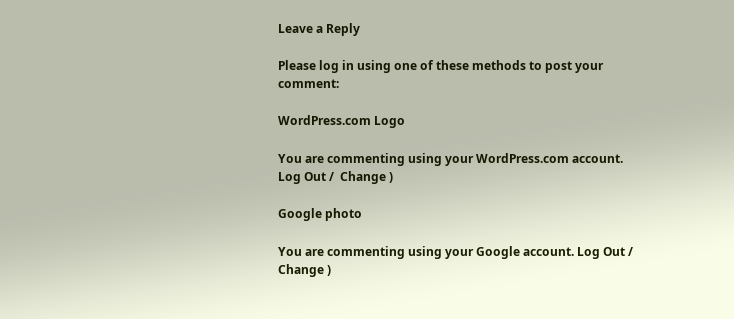Leave a Reply

Please log in using one of these methods to post your comment:

WordPress.com Logo

You are commenting using your WordPress.com account. Log Out /  Change )

Google photo

You are commenting using your Google account. Log Out /  Change )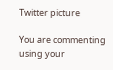Twitter picture

You are commenting using your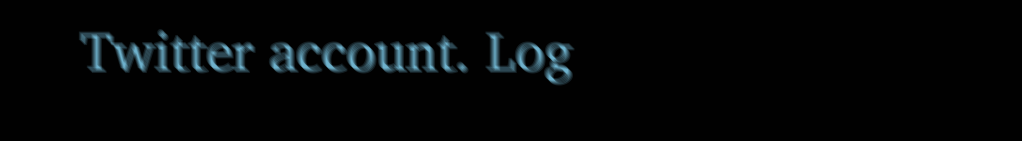Twitter account. Log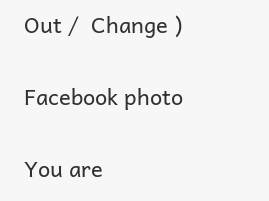Out /  Change )

Facebook photo

You are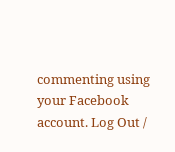commenting using your Facebook account. Log Out /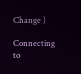Change )

Connecting to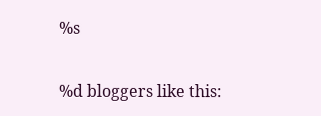%s

%d bloggers like this: